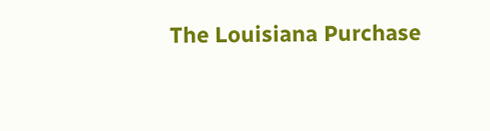The Louisiana Purchase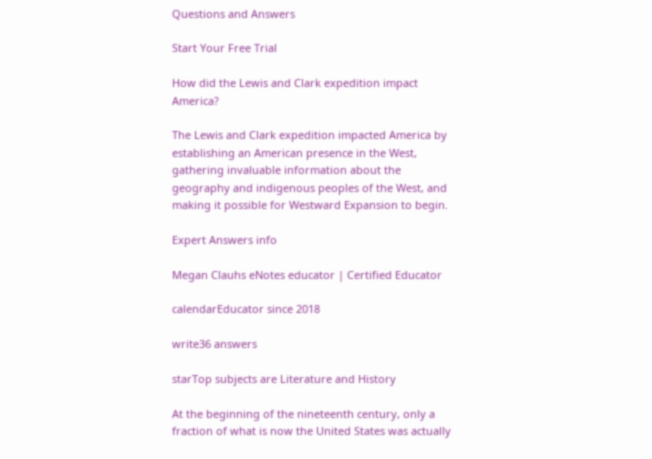Questions and Answers

Start Your Free Trial

How did the Lewis and Clark expedition impact America?

The Lewis and Clark expedition impacted America by establishing an American presence in the West, gathering invaluable information about the geography and indigenous peoples of the West, and making it possible for Westward Expansion to begin.

Expert Answers info

Megan Clauhs eNotes educator | Certified Educator

calendarEducator since 2018

write36 answers

starTop subjects are Literature and History

At the beginning of the nineteenth century, only a fraction of what is now the United States was actually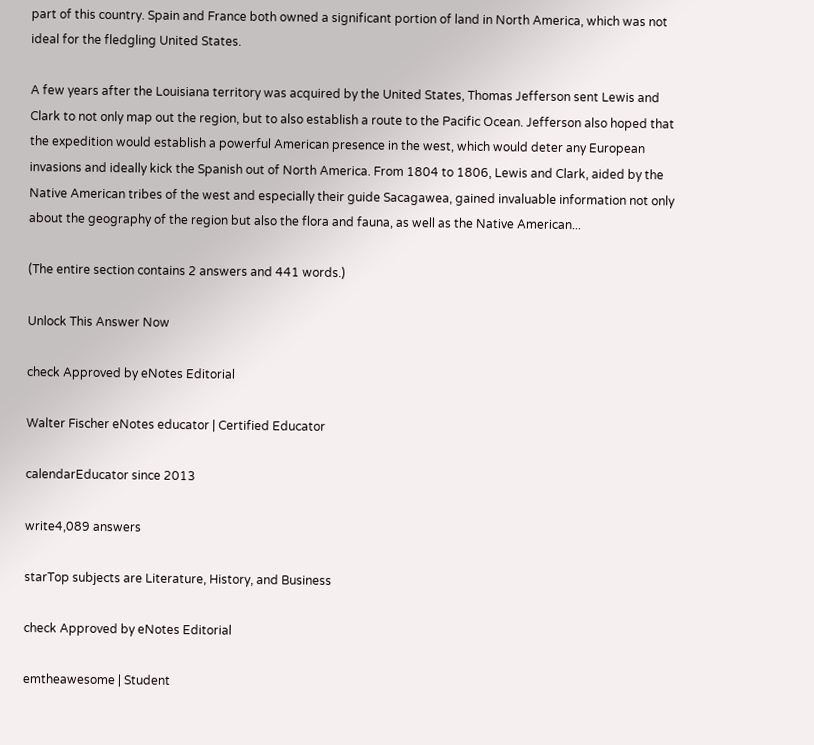part of this country. Spain and France both owned a significant portion of land in North America, which was not ideal for the fledgling United States.

A few years after the Louisiana territory was acquired by the United States, Thomas Jefferson sent Lewis and Clark to not only map out the region, but to also establish a route to the Pacific Ocean. Jefferson also hoped that the expedition would establish a powerful American presence in the west, which would deter any European invasions and ideally kick the Spanish out of North America. From 1804 to 1806, Lewis and Clark, aided by the Native American tribes of the west and especially their guide Sacagawea, gained invaluable information not only about the geography of the region but also the flora and fauna, as well as the Native American...

(The entire section contains 2 answers and 441 words.)

Unlock This Answer Now

check Approved by eNotes Editorial

Walter Fischer eNotes educator | Certified Educator

calendarEducator since 2013

write4,089 answers

starTop subjects are Literature, History, and Business

check Approved by eNotes Editorial

emtheawesome | Student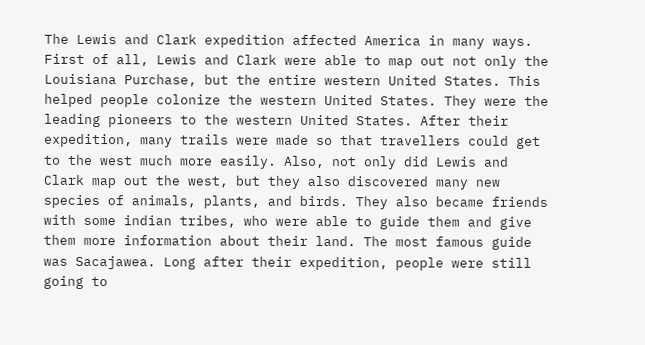The Lewis and Clark expedition affected America in many ways. First of all, Lewis and Clark were able to map out not only the Louisiana Purchase, but the entire western United States. This helped people colonize the western United States. They were the leading pioneers to the western United States. After their expedition, many trails were made so that travellers could get to the west much more easily. Also, not only did Lewis and Clark map out the west, but they also discovered many new species of animals, plants, and birds. They also became friends with some indian tribes, who were able to guide them and give them more information about their land. The most famous guide was Sacajawea. Long after their expedition, people were still going to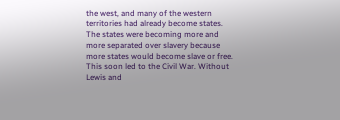the west, and many of the western territories had already become states. The states were becoming more and more separated over slavery because more states would become slave or free. This soon led to the Civil War. Without Lewis and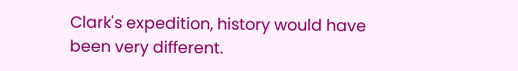Clark's expedition, history would have been very different.